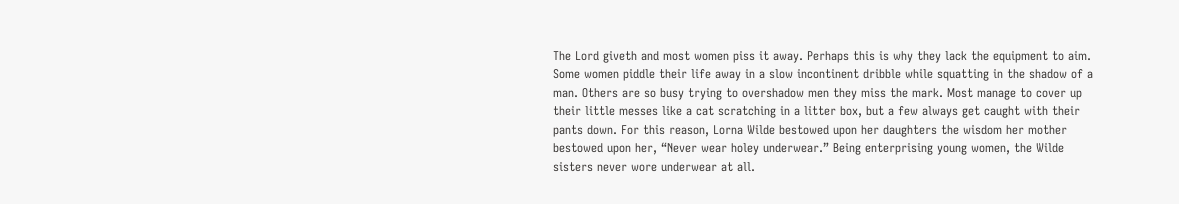The Lord giveth and most women piss it away. Perhaps this is why they lack the equipment to aim. Some women piddle their life away in a slow incontinent dribble while squatting in the shadow of a man. Others are so busy trying to overshadow men they miss the mark. Most manage to cover up their little messes like a cat scratching in a litter box, but a few always get caught with their pants down. For this reason, Lorna Wilde bestowed upon her daughters the wisdom her mother bestowed upon her, “Never wear holey underwear.” Being enterprising young women, the Wilde sisters never wore underwear at all.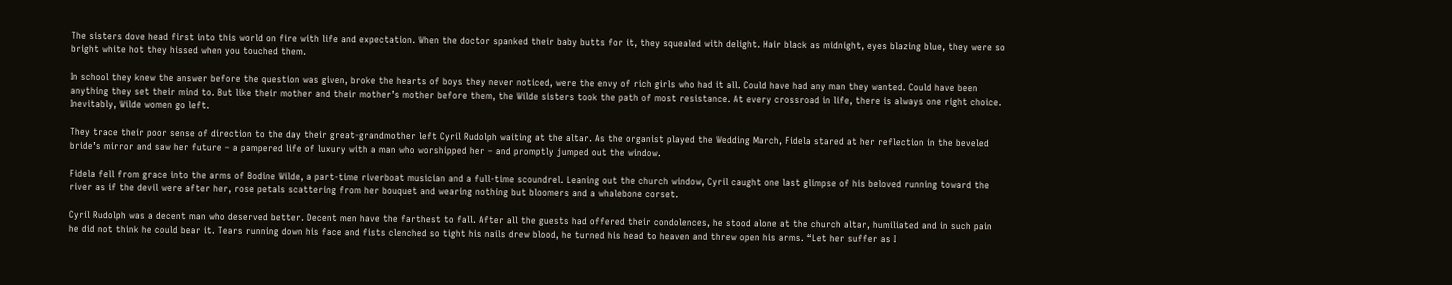The sisters dove head first into this world on fire with life and expectation. When the doctor spanked their baby butts for it, they squealed with delight. Hair black as midnight, eyes blazing blue, they were so bright white hot they hissed when you touched them.

In school they knew the answer before the question was given, broke the hearts of boys they never noticed, were the envy of rich girls who had it all. Could have had any man they wanted. Could have been anything they set their mind to. But like their mother and their mother’s mother before them, the Wilde sisters took the path of most resistance. At every crossroad in life, there is always one right choice. Inevitably, Wilde women go left.

They trace their poor sense of direction to the day their great-grandmother left Cyril Rudolph waiting at the altar. As the organist played the Wedding March, Fidela stared at her reflection in the beveled bride’s mirror and saw her future – a pampered life of luxury with a man who worshipped her – and promptly jumped out the window.

Fidela fell from grace into the arms of Bodine Wilde, a part-time riverboat musician and a full-time scoundrel. Leaning out the church window, Cyril caught one last glimpse of his beloved running toward the river as if the devil were after her, rose petals scattering from her bouquet and wearing nothing but bloomers and a whalebone corset.

Cyril Rudolph was a decent man who deserved better. Decent men have the farthest to fall. After all the guests had offered their condolences, he stood alone at the church altar, humiliated and in such pain he did not think he could bear it. Tears running down his face and fists clenched so tight his nails drew blood, he turned his head to heaven and threw open his arms. “Let her suffer as I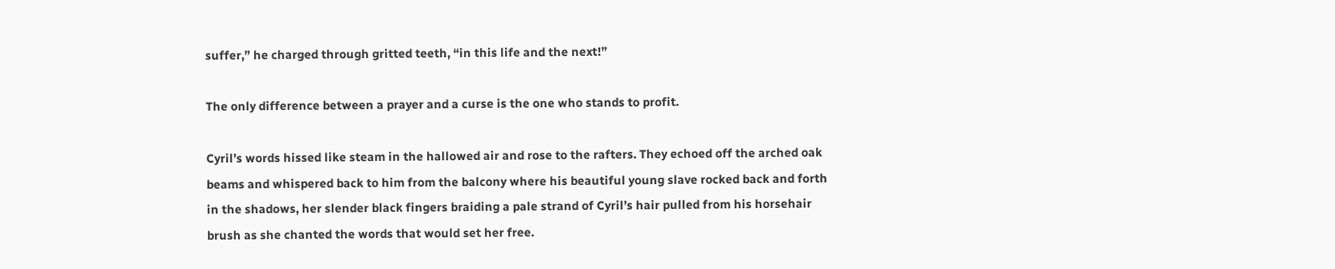suffer,” he charged through gritted teeth, “in this life and the next!”

The only difference between a prayer and a curse is the one who stands to profit.

Cyril’s words hissed like steam in the hallowed air and rose to the rafters. They echoed off the arched oak beams and whispered back to him from the balcony where his beautiful young slave rocked back and forth in the shadows, her slender black fingers braiding a pale strand of Cyril’s hair pulled from his horsehair brush as she chanted the words that would set her free.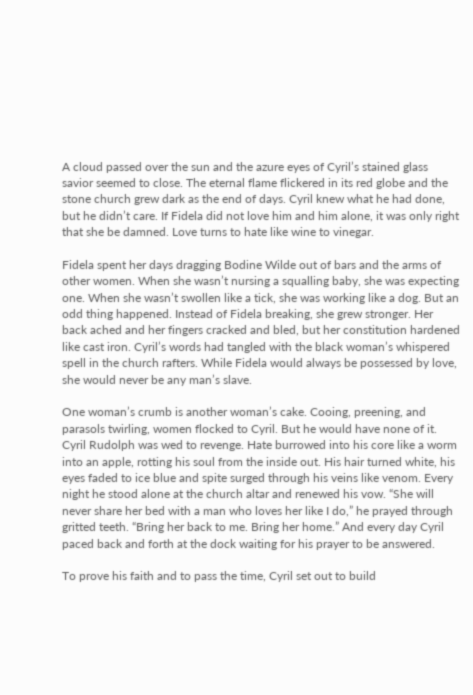A cloud passed over the sun and the azure eyes of Cyril’s stained glass savior seemed to close. The eternal flame flickered in its red globe and the stone church grew dark as the end of days. Cyril knew what he had done, but he didn’t care. If Fidela did not love him and him alone, it was only right that she be damned. Love turns to hate like wine to vinegar.

Fidela spent her days dragging Bodine Wilde out of bars and the arms of other women. When she wasn’t nursing a squalling baby, she was expecting one. When she wasn’t swollen like a tick, she was working like a dog. But an odd thing happened. Instead of Fidela breaking, she grew stronger. Her back ached and her fingers cracked and bled, but her constitution hardened like cast iron. Cyril’s words had tangled with the black woman’s whispered spell in the church rafters. While Fidela would always be possessed by love, she would never be any man’s slave.

One woman’s crumb is another woman’s cake. Cooing, preening, and parasols twirling, women flocked to Cyril. But he would have none of it. Cyril Rudolph was wed to revenge. Hate burrowed into his core like a worm into an apple, rotting his soul from the inside out. His hair turned white, his eyes faded to ice blue and spite surged through his veins like venom. Every night he stood alone at the church altar and renewed his vow. “She will never share her bed with a man who loves her like I do,” he prayed through gritted teeth. “Bring her back to me. Bring her home.” And every day Cyril paced back and forth at the dock waiting for his prayer to be answered.

To prove his faith and to pass the time, Cyril set out to build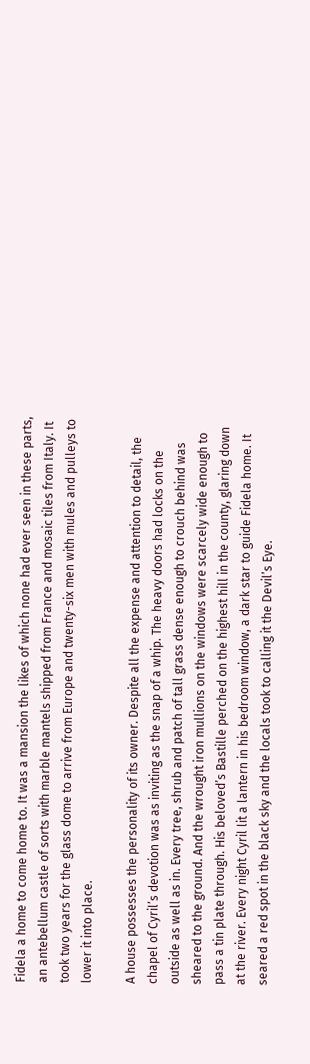Fidela a home to come home to. It was a mansion the likes of which none had ever seen in these parts, an antebellum castle of sorts with marble mantels shipped from France and mosaic tiles from Italy. It took two years for the glass dome to arrive from Europe and twenty-six men with mules and pulleys to lower it into place.

A house possesses the personality of its owner. Despite all the expense and attention to detail, the chapel of Cyril’s devotion was as inviting as the snap of a whip. The heavy doors had locks on the outside as well as in. Every tree, shrub and patch of tall grass dense enough to crouch behind was sheared to the ground. And the wrought iron mullions on the windows were scarcely wide enough to pass a tin plate through. His beloved’s Bastille perched on the highest hill in the county, glaring down at the river. Every night Cyril lit a lantern in his bedroom window, a dark star to guide Fidela home. It seared a red spot in the black sky and the locals took to calling it the Devil’s Eye.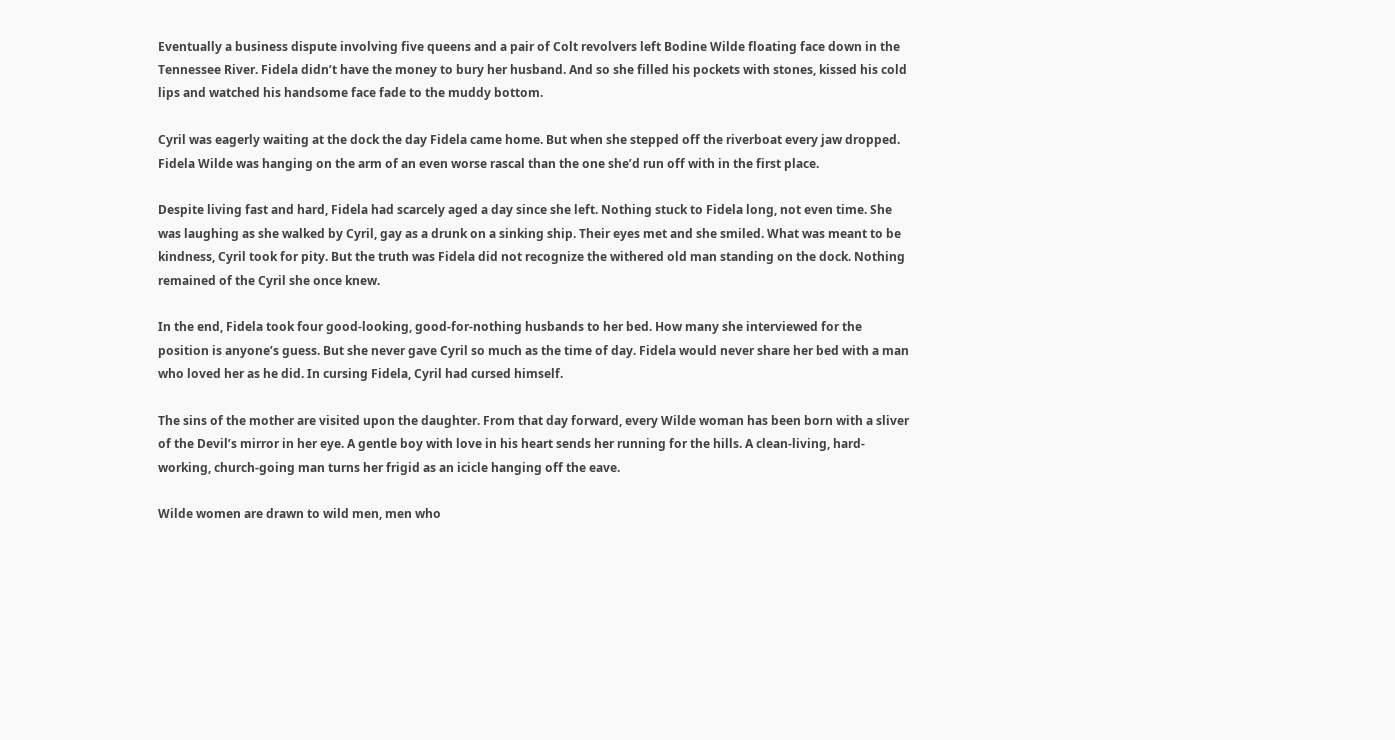Eventually a business dispute involving five queens and a pair of Colt revolvers left Bodine Wilde floating face down in the Tennessee River. Fidela didn’t have the money to bury her husband. And so she filled his pockets with stones, kissed his cold lips and watched his handsome face fade to the muddy bottom.

Cyril was eagerly waiting at the dock the day Fidela came home. But when she stepped off the riverboat every jaw dropped. Fidela Wilde was hanging on the arm of an even worse rascal than the one she’d run off with in the first place.

Despite living fast and hard, Fidela had scarcely aged a day since she left. Nothing stuck to Fidela long, not even time. She was laughing as she walked by Cyril, gay as a drunk on a sinking ship. Their eyes met and she smiled. What was meant to be kindness, Cyril took for pity. But the truth was Fidela did not recognize the withered old man standing on the dock. Nothing remained of the Cyril she once knew.

In the end, Fidela took four good-looking, good-for-nothing husbands to her bed. How many she interviewed for the position is anyone’s guess. But she never gave Cyril so much as the time of day. Fidela would never share her bed with a man who loved her as he did. In cursing Fidela, Cyril had cursed himself.

The sins of the mother are visited upon the daughter. From that day forward, every Wilde woman has been born with a sliver of the Devil’s mirror in her eye. A gentle boy with love in his heart sends her running for the hills. A clean-living, hard-working, church-going man turns her frigid as an icicle hanging off the eave.

Wilde women are drawn to wild men, men who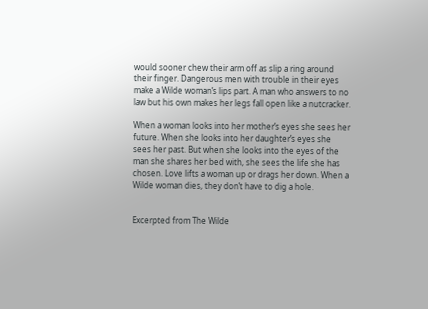would sooner chew their arm off as slip a ring around their finger. Dangerous men with trouble in their eyes make a Wilde woman’s lips part. A man who answers to no law but his own makes her legs fall open like a nutcracker.

When a woman looks into her mother’s eyes she sees her future. When she looks into her daughter’s eyes she sees her past. But when she looks into the eyes of the man she shares her bed with, she sees the life she has chosen. Love lifts a woman up or drags her down. When a Wilde woman dies, they don’t have to dig a hole.


Excerpted from The Wilde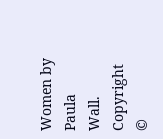Women by Paula Wall. Copyright ©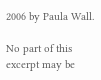2006 by Paula Wall.

No part of this excerpt may be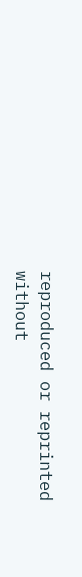reproduced or reprinted without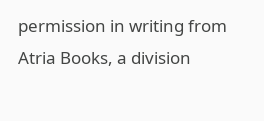permission in writing from Atria Books, a division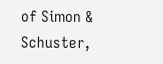of Simon & Schuster,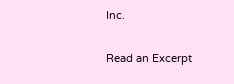Inc.

Read an Excerpt